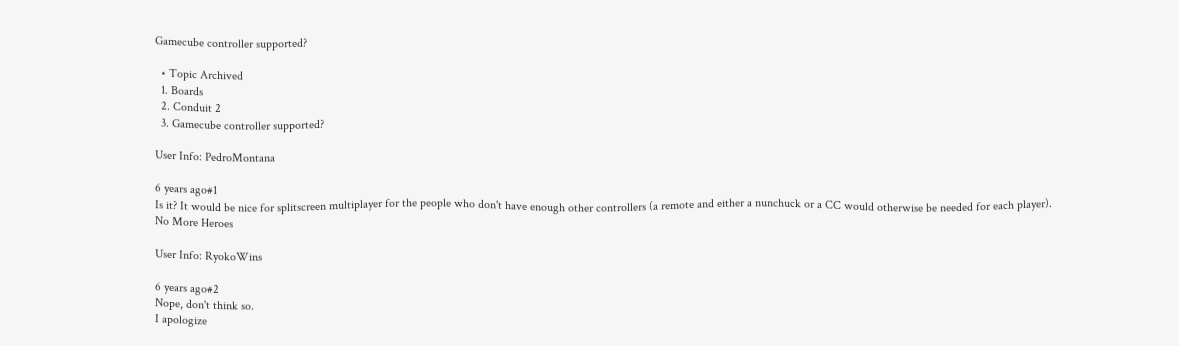Gamecube controller supported?

  • Topic Archived
  1. Boards
  2. Conduit 2
  3. Gamecube controller supported?

User Info: PedroMontana

6 years ago#1
Is it? It would be nice for splitscreen multiplayer for the people who don't have enough other controllers (a remote and either a nunchuck or a CC would otherwise be needed for each player).
No More Heroes

User Info: RyokoWins

6 years ago#2
Nope, don't think so.
I apologize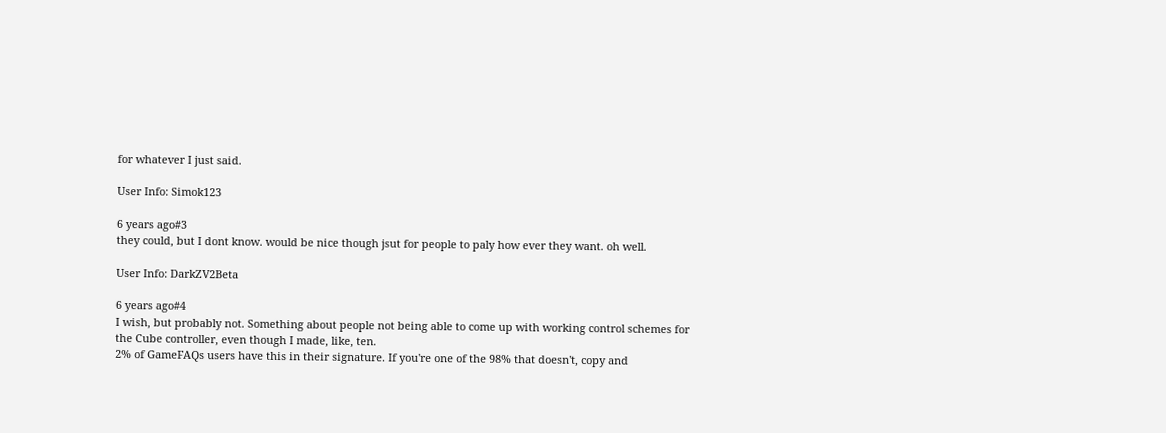for whatever I just said.

User Info: Simok123

6 years ago#3
they could, but I dont know. would be nice though jsut for people to paly how ever they want. oh well.

User Info: DarkZV2Beta

6 years ago#4
I wish, but probably not. Something about people not being able to come up with working control schemes for the Cube controller, even though I made, like, ten.
2% of GameFAQs users have this in their signature. If you're one of the 98% that doesn't, copy and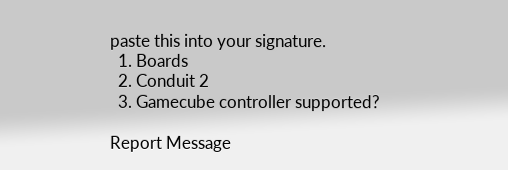paste this into your signature.
  1. Boards
  2. Conduit 2
  3. Gamecube controller supported?

Report Message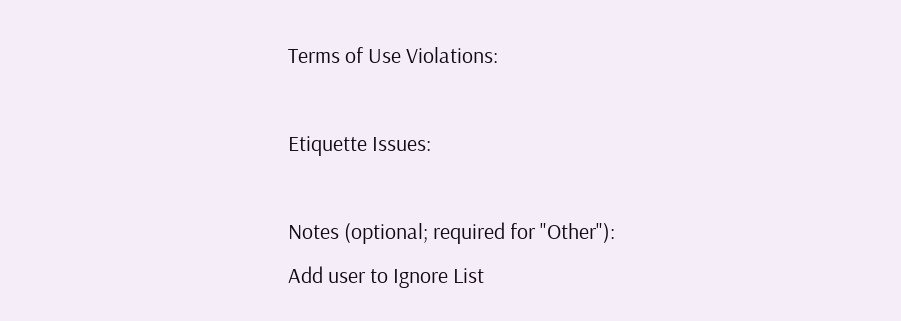Terms of Use Violations:

Etiquette Issues:

Notes (optional; required for "Other"):
Add user to Ignore List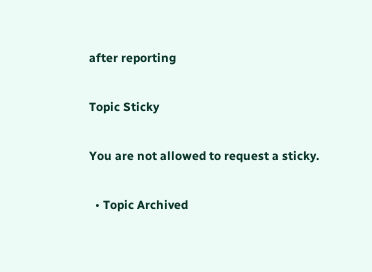after reporting

Topic Sticky

You are not allowed to request a sticky.

  • Topic Archived